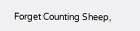Forget Counting Sheep,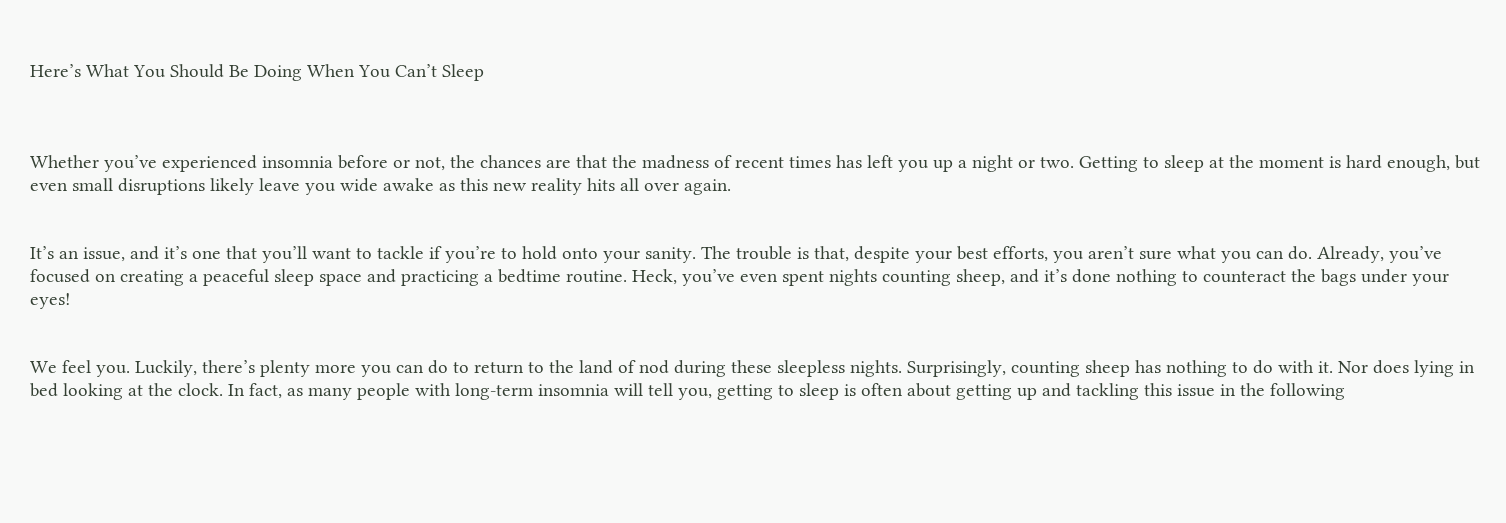Here’s What You Should Be Doing When You Can’t Sleep



Whether you’ve experienced insomnia before or not, the chances are that the madness of recent times has left you up a night or two. Getting to sleep at the moment is hard enough, but even small disruptions likely leave you wide awake as this new reality hits all over again.


It’s an issue, and it’s one that you’ll want to tackle if you’re to hold onto your sanity. The trouble is that, despite your best efforts, you aren’t sure what you can do. Already, you’ve focused on creating a peaceful sleep space and practicing a bedtime routine. Heck, you’ve even spent nights counting sheep, and it’s done nothing to counteract the bags under your eyes!


We feel you. Luckily, there’s plenty more you can do to return to the land of nod during these sleepless nights. Surprisingly, counting sheep has nothing to do with it. Nor does lying in bed looking at the clock. In fact, as many people with long-term insomnia will tell you, getting to sleep is often about getting up and tackling this issue in the following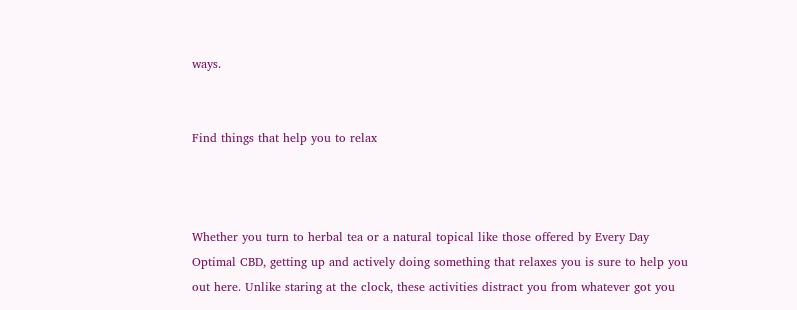ways.


Find things that help you to relax



Whether you turn to herbal tea or a natural topical like those offered by Every Day Optimal CBD, getting up and actively doing something that relaxes you is sure to help you out here. Unlike staring at the clock, these activities distract you from whatever got you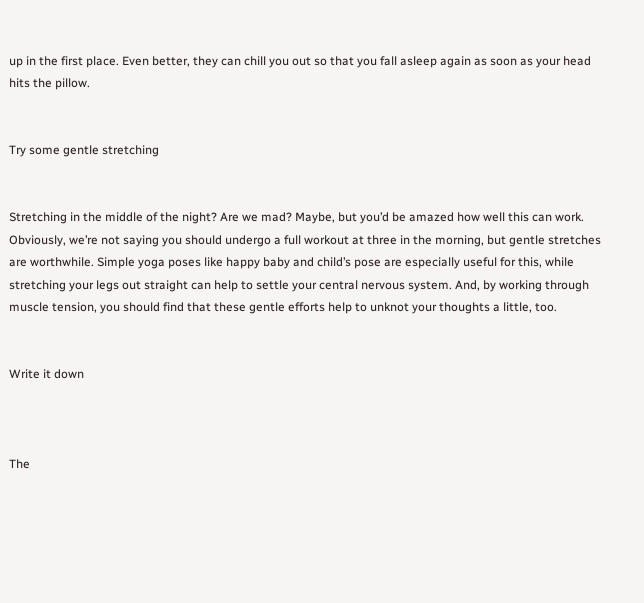up in the first place. Even better, they can chill you out so that you fall asleep again as soon as your head hits the pillow.


Try some gentle stretching


Stretching in the middle of the night? Are we mad? Maybe, but you’d be amazed how well this can work. Obviously, we’re not saying you should undergo a full workout at three in the morning, but gentle stretches are worthwhile. Simple yoga poses like happy baby and child’s pose are especially useful for this, while stretching your legs out straight can help to settle your central nervous system. And, by working through muscle tension, you should find that these gentle efforts help to unknot your thoughts a little, too.


Write it down



The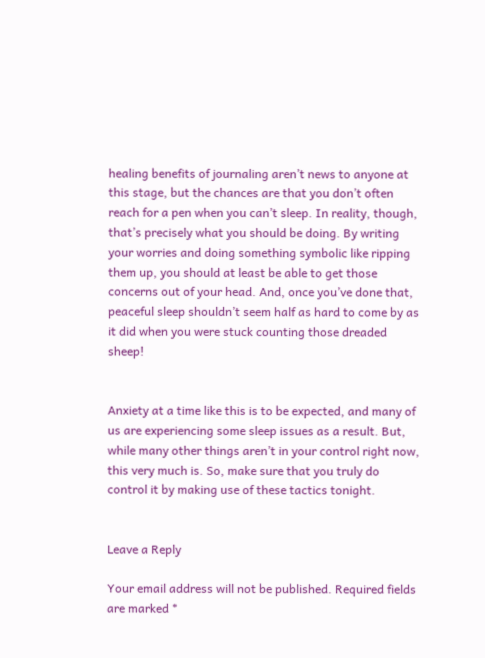healing benefits of journaling aren’t news to anyone at this stage, but the chances are that you don’t often reach for a pen when you can’t sleep. In reality, though, that’s precisely what you should be doing. By writing your worries and doing something symbolic like ripping them up, you should at least be able to get those concerns out of your head. And, once you’ve done that, peaceful sleep shouldn’t seem half as hard to come by as it did when you were stuck counting those dreaded sheep!


Anxiety at a time like this is to be expected, and many of us are experiencing some sleep issues as a result. But, while many other things aren’t in your control right now, this very much is. So, make sure that you truly do control it by making use of these tactics tonight.


Leave a Reply

Your email address will not be published. Required fields are marked *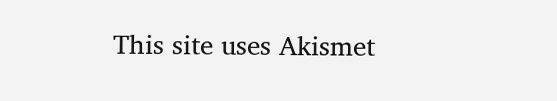This site uses Akismet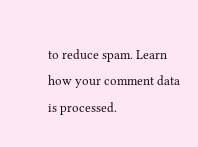to reduce spam. Learn how your comment data is processed.